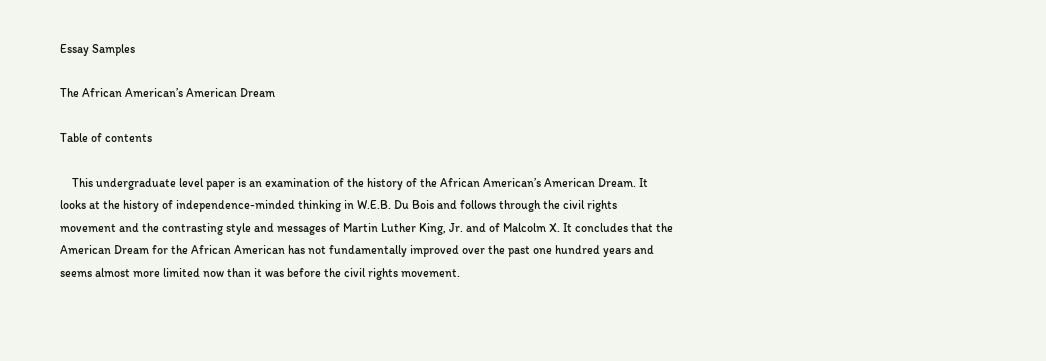Essay Samples

The African American’s American Dream

Table of contents

    This undergraduate level paper is an examination of the history of the African American’s American Dream. It looks at the history of independence-minded thinking in W.E.B. Du Bois and follows through the civil rights movement and the contrasting style and messages of Martin Luther King, Jr. and of Malcolm X. It concludes that the American Dream for the African American has not fundamentally improved over the past one hundred years and seems almost more limited now than it was before the civil rights movement.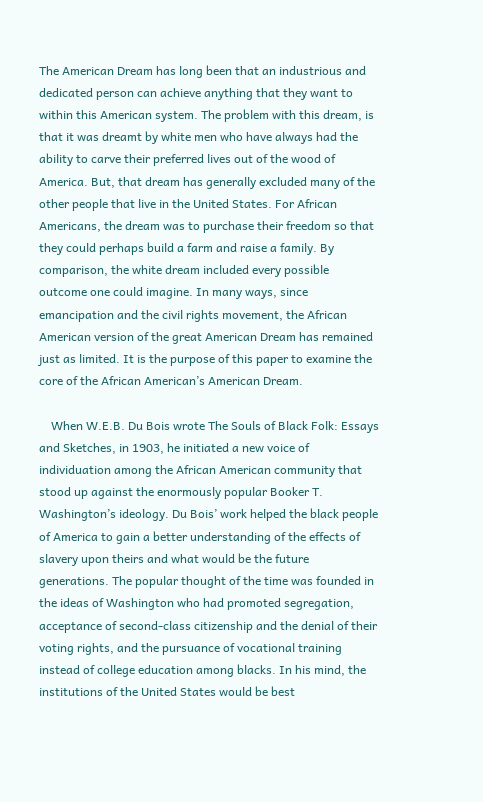The American Dream has long been that an industrious and dedicated person can achieve anything that they want to within this American system. The problem with this dream, is that it was dreamt by white men who have always had the ability to carve their preferred lives out of the wood of America. But, that dream has generally excluded many of the other people that live in the United States. For African Americans, the dream was to purchase their freedom so that they could perhaps build a farm and raise a family. By comparison, the white dream included every possible outcome one could imagine. In many ways, since emancipation and the civil rights movement, the African American version of the great American Dream has remained just as limited. It is the purpose of this paper to examine the core of the African American’s American Dream.

    When W.E.B. Du Bois wrote The Souls of Black Folk: Essays and Sketches, in 1903, he initiated a new voice of individuation among the African American community that stood up against the enormously popular Booker T. Washington’s ideology. Du Bois’ work helped the black people of America to gain a better understanding of the effects of slavery upon theirs and what would be the future generations. The popular thought of the time was founded in the ideas of Washington who had promoted segregation, acceptance of second-class citizenship and the denial of their voting rights, and the pursuance of vocational training instead of college education among blacks. In his mind, the institutions of the United States would be best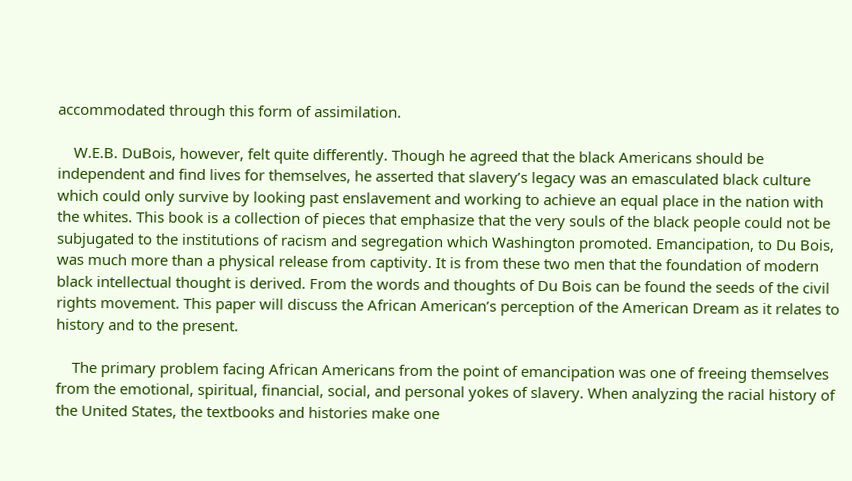accommodated through this form of assimilation.

    W.E.B. DuBois, however, felt quite differently. Though he agreed that the black Americans should be independent and find lives for themselves, he asserted that slavery’s legacy was an emasculated black culture which could only survive by looking past enslavement and working to achieve an equal place in the nation with the whites. This book is a collection of pieces that emphasize that the very souls of the black people could not be subjugated to the institutions of racism and segregation which Washington promoted. Emancipation, to Du Bois, was much more than a physical release from captivity. It is from these two men that the foundation of modern black intellectual thought is derived. From the words and thoughts of Du Bois can be found the seeds of the civil rights movement. This paper will discuss the African American’s perception of the American Dream as it relates to history and to the present.

    The primary problem facing African Americans from the point of emancipation was one of freeing themselves from the emotional, spiritual, financial, social, and personal yokes of slavery. When analyzing the racial history of the United States, the textbooks and histories make one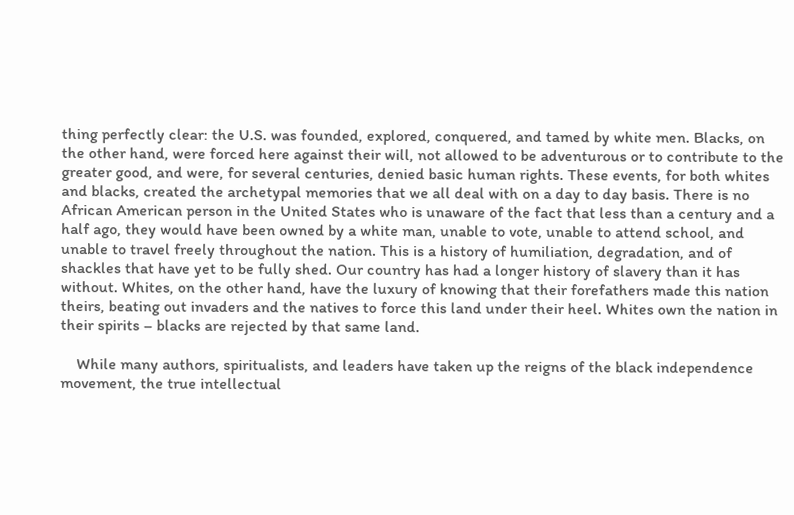thing perfectly clear: the U.S. was founded, explored, conquered, and tamed by white men. Blacks, on the other hand, were forced here against their will, not allowed to be adventurous or to contribute to the greater good, and were, for several centuries, denied basic human rights. These events, for both whites and blacks, created the archetypal memories that we all deal with on a day to day basis. There is no African American person in the United States who is unaware of the fact that less than a century and a half ago, they would have been owned by a white man, unable to vote, unable to attend school, and unable to travel freely throughout the nation. This is a history of humiliation, degradation, and of shackles that have yet to be fully shed. Our country has had a longer history of slavery than it has without. Whites, on the other hand, have the luxury of knowing that their forefathers made this nation theirs, beating out invaders and the natives to force this land under their heel. Whites own the nation in their spirits – blacks are rejected by that same land.

    While many authors, spiritualists, and leaders have taken up the reigns of the black independence movement, the true intellectual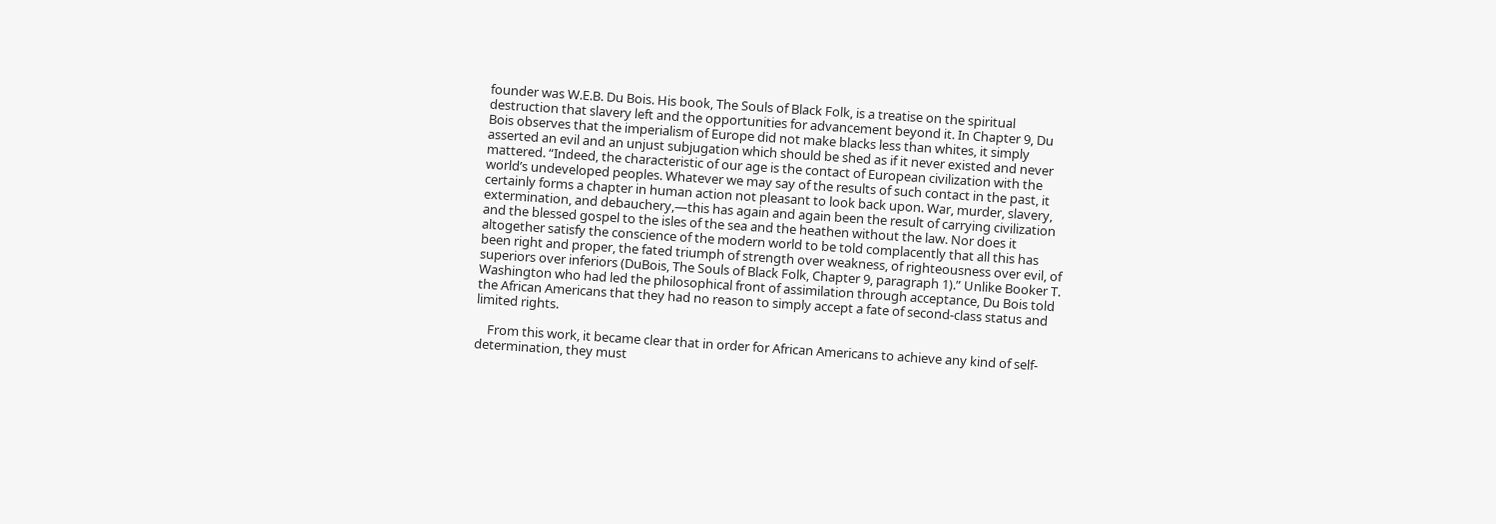founder was W.E.B. Du Bois. His book, The Souls of Black Folk, is a treatise on the spiritual destruction that slavery left and the opportunities for advancement beyond it. In Chapter 9, Du Bois observes that the imperialism of Europe did not make blacks less than whites, it simply asserted an evil and an unjust subjugation which should be shed as if it never existed and never mattered. “Indeed, the characteristic of our age is the contact of European civilization with the world’s undeveloped peoples. Whatever we may say of the results of such contact in the past, it certainly forms a chapter in human action not pleasant to look back upon. War, murder, slavery, extermination, and debauchery,—this has again and again been the result of carrying civilization and the blessed gospel to the isles of the sea and the heathen without the law. Nor does it altogether satisfy the conscience of the modern world to be told complacently that all this has been right and proper, the fated triumph of strength over weakness, of righteousness over evil, of superiors over inferiors (DuBois, The Souls of Black Folk, Chapter 9, paragraph 1).” Unlike Booker T. Washington who had led the philosophical front of assimilation through acceptance, Du Bois told the African Americans that they had no reason to simply accept a fate of second-class status and limited rights.

    From this work, it became clear that in order for African Americans to achieve any kind of self-determination, they must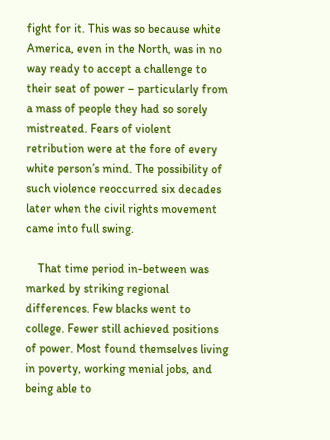fight for it. This was so because white America, even in the North, was in no way ready to accept a challenge to their seat of power – particularly from a mass of people they had so sorely mistreated. Fears of violent retribution were at the fore of every white person’s mind. The possibility of such violence reoccurred six decades later when the civil rights movement came into full swing.

    That time period in-between was marked by striking regional differences. Few blacks went to college. Fewer still achieved positions of power. Most found themselves living in poverty, working menial jobs, and being able to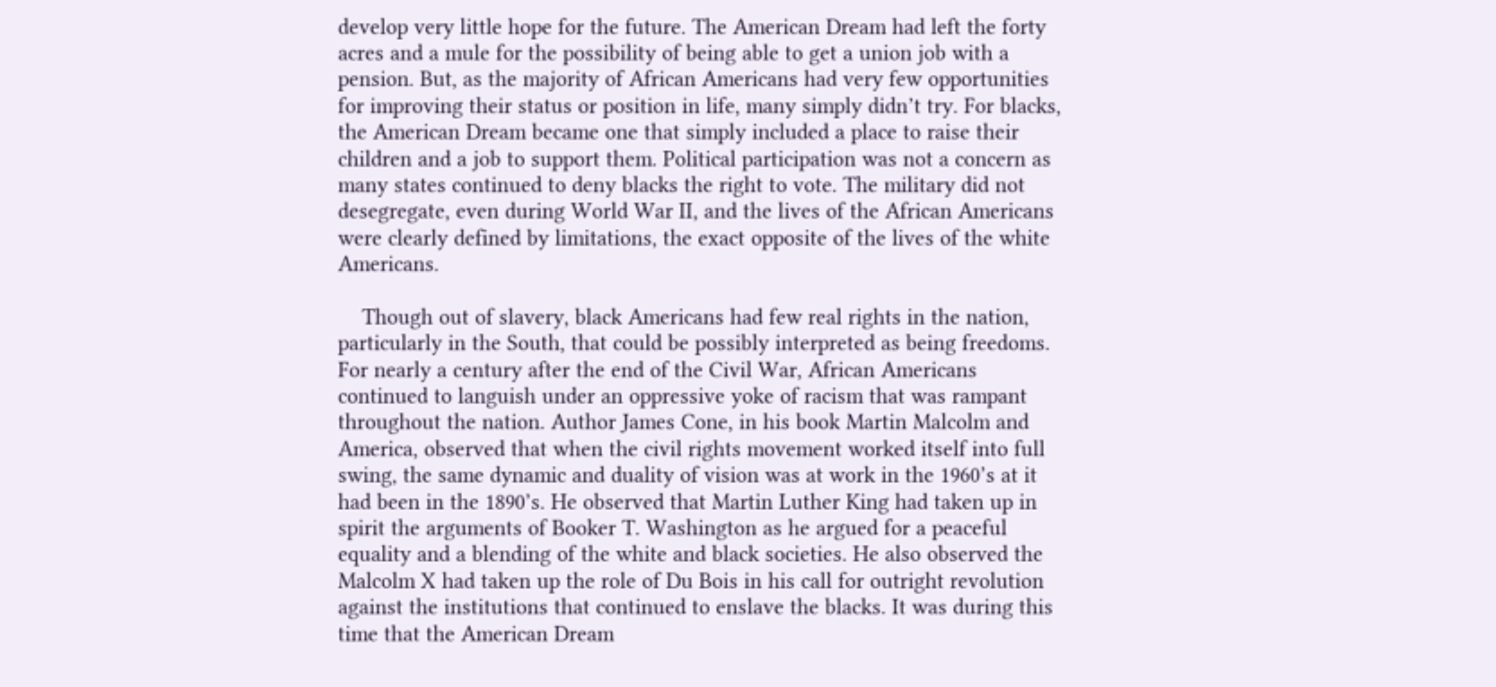develop very little hope for the future. The American Dream had left the forty acres and a mule for the possibility of being able to get a union job with a pension. But, as the majority of African Americans had very few opportunities for improving their status or position in life, many simply didn’t try. For blacks, the American Dream became one that simply included a place to raise their children and a job to support them. Political participation was not a concern as many states continued to deny blacks the right to vote. The military did not desegregate, even during World War II, and the lives of the African Americans were clearly defined by limitations, the exact opposite of the lives of the white Americans.

    Though out of slavery, black Americans had few real rights in the nation, particularly in the South, that could be possibly interpreted as being freedoms. For nearly a century after the end of the Civil War, African Americans continued to languish under an oppressive yoke of racism that was rampant throughout the nation. Author James Cone, in his book Martin Malcolm and America, observed that when the civil rights movement worked itself into full swing, the same dynamic and duality of vision was at work in the 1960’s at it had been in the 1890’s. He observed that Martin Luther King had taken up in spirit the arguments of Booker T. Washington as he argued for a peaceful equality and a blending of the white and black societies. He also observed the Malcolm X had taken up the role of Du Bois in his call for outright revolution against the institutions that continued to enslave the blacks. It was during this time that the American Dream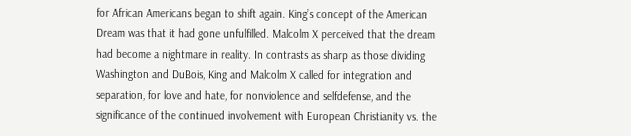for African Americans began to shift again. King’s concept of the American Dream was that it had gone unfulfilled. Malcolm X perceived that the dream had become a nightmare in reality. In contrasts as sharp as those dividing Washington and DuBois, King and Malcolm X called for integration and separation, for love and hate, for nonviolence and selfdefense, and the significance of the continued involvement with European Christianity vs. the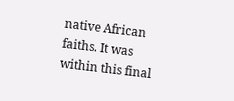native African faiths. It was within this final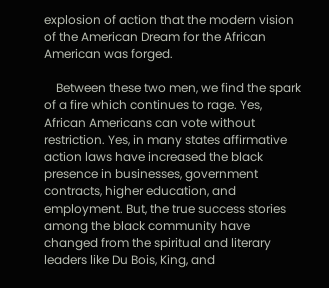explosion of action that the modern vision of the American Dream for the African American was forged.

    Between these two men, we find the spark of a fire which continues to rage. Yes, African Americans can vote without restriction. Yes, in many states affirmative action laws have increased the black presence in businesses, government contracts, higher education, and employment. But, the true success stories among the black community have changed from the spiritual and literary leaders like Du Bois, King, and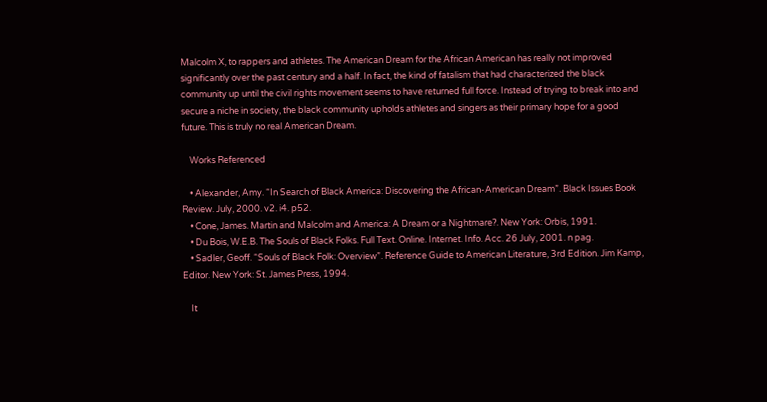Malcolm X, to rappers and athletes. The American Dream for the African American has really not improved significantly over the past century and a half. In fact, the kind of fatalism that had characterized the black community up until the civil rights movement seems to have returned full force. Instead of trying to break into and secure a niche in society, the black community upholds athletes and singers as their primary hope for a good future. This is truly no real American Dream.

    Works Referenced

    • Alexander, Amy. “In Search of Black America: Discovering the African-American Dream”. Black Issues Book Review. July, 2000. v2. i4. p52.
    • Cone, James. Martin and Malcolm and America: A Dream or a Nightmare?. New York: Orbis, 1991.
    • Du Bois, W.E.B. The Souls of Black Folks. Full Text. Online. Internet. Info. Acc. 26 July, 2001. n pag.
    • Sadler, Geoff. “Souls of Black Folk: Overview”. Reference Guide to American Literature, 3rd Edition. Jim Kamp, Editor. New York: St. James Press, 1994.

    It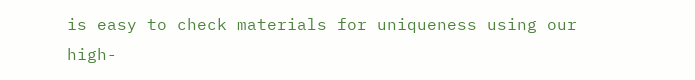is easy to check materials for uniqueness using our high-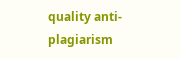quality anti-plagiarism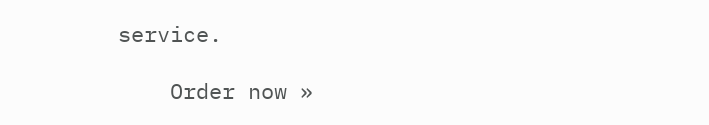service.

    Order now »